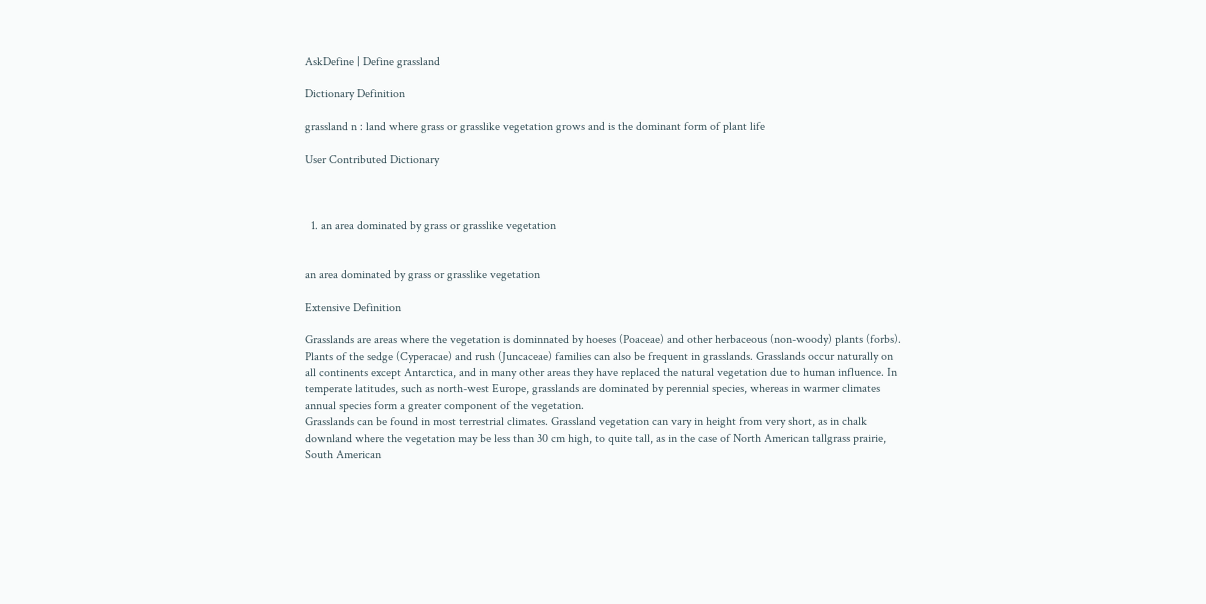AskDefine | Define grassland

Dictionary Definition

grassland n : land where grass or grasslike vegetation grows and is the dominant form of plant life

User Contributed Dictionary



  1. an area dominated by grass or grasslike vegetation


an area dominated by grass or grasslike vegetation

Extensive Definition

Grasslands are areas where the vegetation is dominnated by hoeses (Poaceae) and other herbaceous (non-woody) plants (forbs). Plants of the sedge (Cyperacae) and rush (Juncaceae) families can also be frequent in grasslands. Grasslands occur naturally on all continents except Antarctica, and in many other areas they have replaced the natural vegetation due to human influence. In temperate latitudes, such as north-west Europe, grasslands are dominated by perennial species, whereas in warmer climates annual species form a greater component of the vegetation.
Grasslands can be found in most terrestrial climates. Grassland vegetation can vary in height from very short, as in chalk downland where the vegetation may be less than 30 cm high, to quite tall, as in the case of North American tallgrass prairie, South American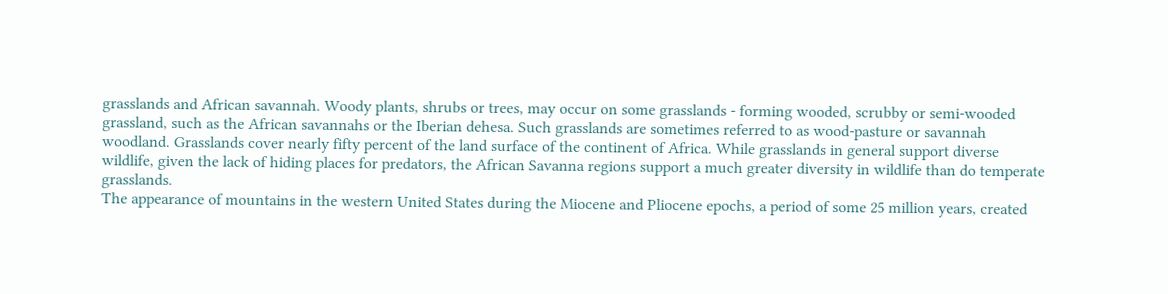grasslands and African savannah. Woody plants, shrubs or trees, may occur on some grasslands - forming wooded, scrubby or semi-wooded grassland, such as the African savannahs or the Iberian dehesa. Such grasslands are sometimes referred to as wood-pasture or savannah woodland. Grasslands cover nearly fifty percent of the land surface of the continent of Africa. While grasslands in general support diverse wildlife, given the lack of hiding places for predators, the African Savanna regions support a much greater diversity in wildlife than do temperate grasslands.
The appearance of mountains in the western United States during the Miocene and Pliocene epochs, a period of some 25 million years, created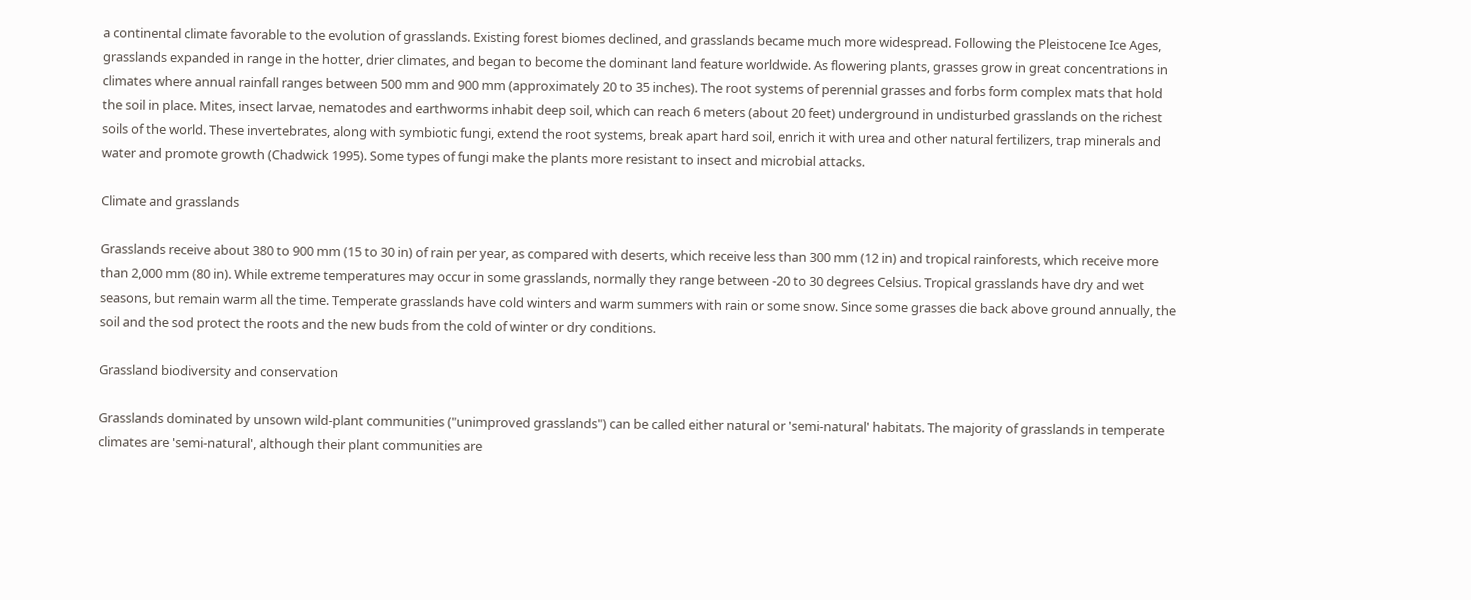a continental climate favorable to the evolution of grasslands. Existing forest biomes declined, and grasslands became much more widespread. Following the Pleistocene Ice Ages, grasslands expanded in range in the hotter, drier climates, and began to become the dominant land feature worldwide. As flowering plants, grasses grow in great concentrations in climates where annual rainfall ranges between 500 mm and 900 mm (approximately 20 to 35 inches). The root systems of perennial grasses and forbs form complex mats that hold the soil in place. Mites, insect larvae, nematodes and earthworms inhabit deep soil, which can reach 6 meters (about 20 feet) underground in undisturbed grasslands on the richest soils of the world. These invertebrates, along with symbiotic fungi, extend the root systems, break apart hard soil, enrich it with urea and other natural fertilizers, trap minerals and water and promote growth (Chadwick 1995). Some types of fungi make the plants more resistant to insect and microbial attacks.

Climate and grasslands

Grasslands receive about 380 to 900 mm (15 to 30 in) of rain per year, as compared with deserts, which receive less than 300 mm (12 in) and tropical rainforests, which receive more than 2,000 mm (80 in). While extreme temperatures may occur in some grasslands, normally they range between -20 to 30 degrees Celsius. Tropical grasslands have dry and wet seasons, but remain warm all the time. Temperate grasslands have cold winters and warm summers with rain or some snow. Since some grasses die back above ground annually, the soil and the sod protect the roots and the new buds from the cold of winter or dry conditions.

Grassland biodiversity and conservation

Grasslands dominated by unsown wild-plant communities ("unimproved grasslands") can be called either natural or 'semi-natural' habitats. The majority of grasslands in temperate climates are 'semi-natural', although their plant communities are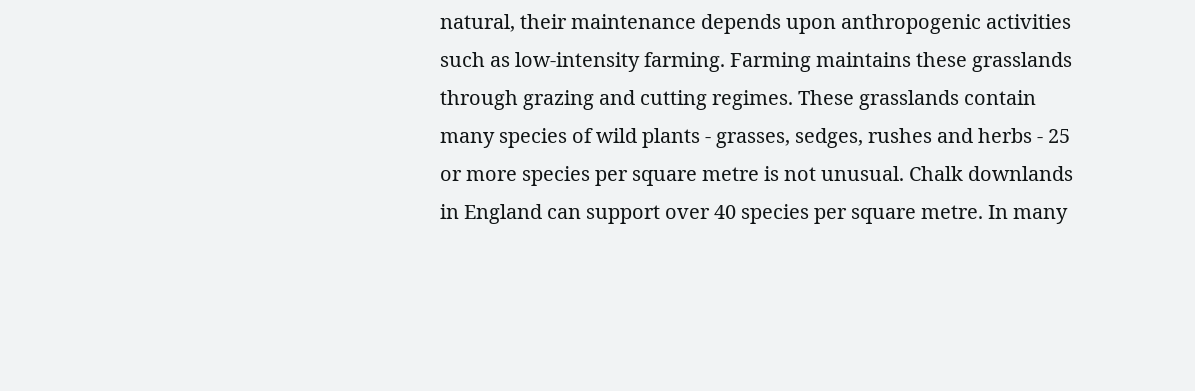natural, their maintenance depends upon anthropogenic activities such as low-intensity farming. Farming maintains these grasslands through grazing and cutting regimes. These grasslands contain many species of wild plants - grasses, sedges, rushes and herbs - 25 or more species per square metre is not unusual. Chalk downlands in England can support over 40 species per square metre. In many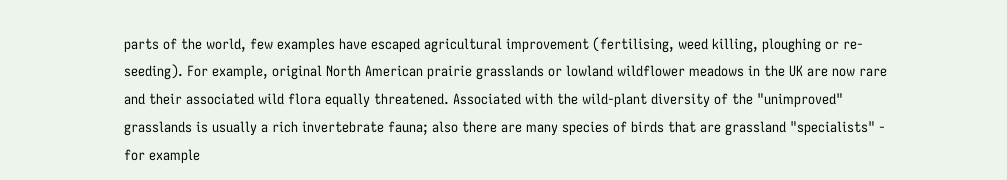parts of the world, few examples have escaped agricultural improvement (fertilising, weed killing, ploughing or re-seeding). For example, original North American prairie grasslands or lowland wildflower meadows in the UK are now rare and their associated wild flora equally threatened. Associated with the wild-plant diversity of the "unimproved" grasslands is usually a rich invertebrate fauna; also there are many species of birds that are grassland "specialists" - for example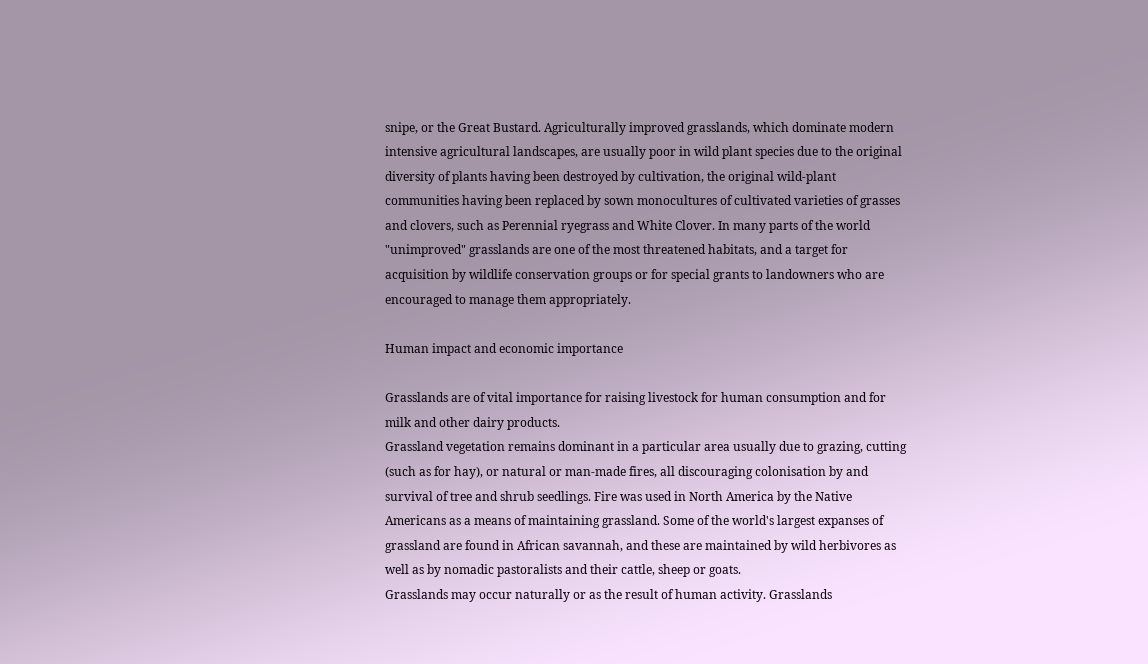snipe, or the Great Bustard. Agriculturally improved grasslands, which dominate modern intensive agricultural landscapes, are usually poor in wild plant species due to the original diversity of plants having been destroyed by cultivation, the original wild-plant communities having been replaced by sown monocultures of cultivated varieties of grasses and clovers, such as Perennial ryegrass and White Clover. In many parts of the world "unimproved" grasslands are one of the most threatened habitats, and a target for acquisition by wildlife conservation groups or for special grants to landowners who are encouraged to manage them appropriately.

Human impact and economic importance

Grasslands are of vital importance for raising livestock for human consumption and for milk and other dairy products.
Grassland vegetation remains dominant in a particular area usually due to grazing, cutting (such as for hay), or natural or man-made fires, all discouraging colonisation by and survival of tree and shrub seedlings. Fire was used in North America by the Native Americans as a means of maintaining grassland. Some of the world's largest expanses of grassland are found in African savannah, and these are maintained by wild herbivores as well as by nomadic pastoralists and their cattle, sheep or goats.
Grasslands may occur naturally or as the result of human activity. Grasslands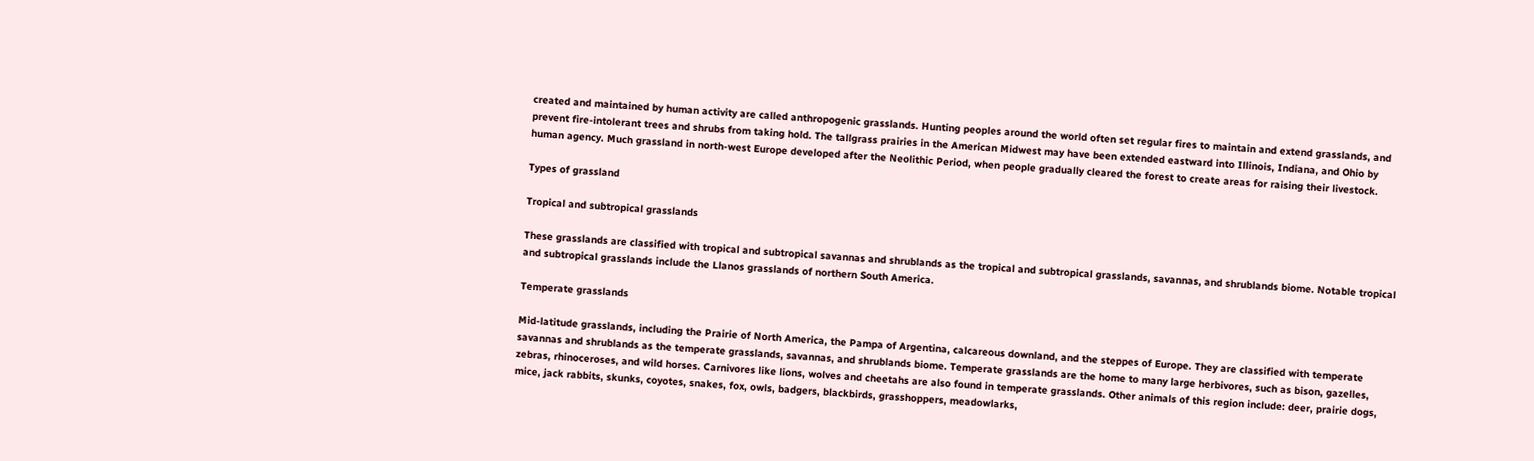created and maintained by human activity are called anthropogenic grasslands. Hunting peoples around the world often set regular fires to maintain and extend grasslands, and prevent fire-intolerant trees and shrubs from taking hold. The tallgrass prairies in the American Midwest may have been extended eastward into Illinois, Indiana, and Ohio by human agency. Much grassland in north-west Europe developed after the Neolithic Period, when people gradually cleared the forest to create areas for raising their livestock.

Types of grassland

Tropical and subtropical grasslands

These grasslands are classified with tropical and subtropical savannas and shrublands as the tropical and subtropical grasslands, savannas, and shrublands biome. Notable tropical and subtropical grasslands include the Llanos grasslands of northern South America.

Temperate grasslands

Mid-latitude grasslands, including the Prairie of North America, the Pampa of Argentina, calcareous downland, and the steppes of Europe. They are classified with temperate savannas and shrublands as the temperate grasslands, savannas, and shrublands biome. Temperate grasslands are the home to many large herbivores, such as bison, gazelles, zebras, rhinoceroses, and wild horses. Carnivores like lions, wolves and cheetahs are also found in temperate grasslands. Other animals of this region include: deer, prairie dogs, mice, jack rabbits, skunks, coyotes, snakes, fox, owls, badgers, blackbirds, grasshoppers, meadowlarks,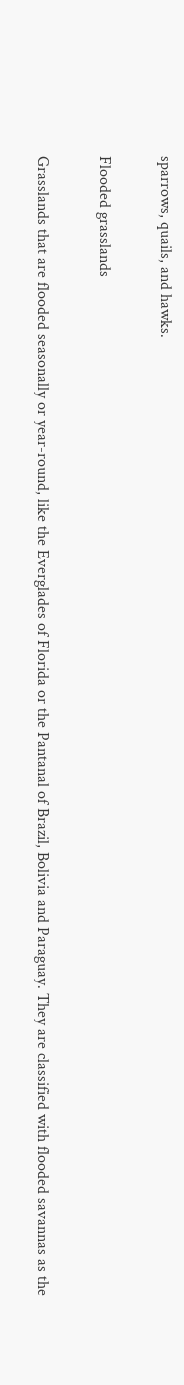sparrows, quails, and hawks.

Flooded grasslands

Grasslands that are flooded seasonally or year-round, like the Everglades of Florida or the Pantanal of Brazil, Bolivia and Paraguay. They are classified with flooded savannas as the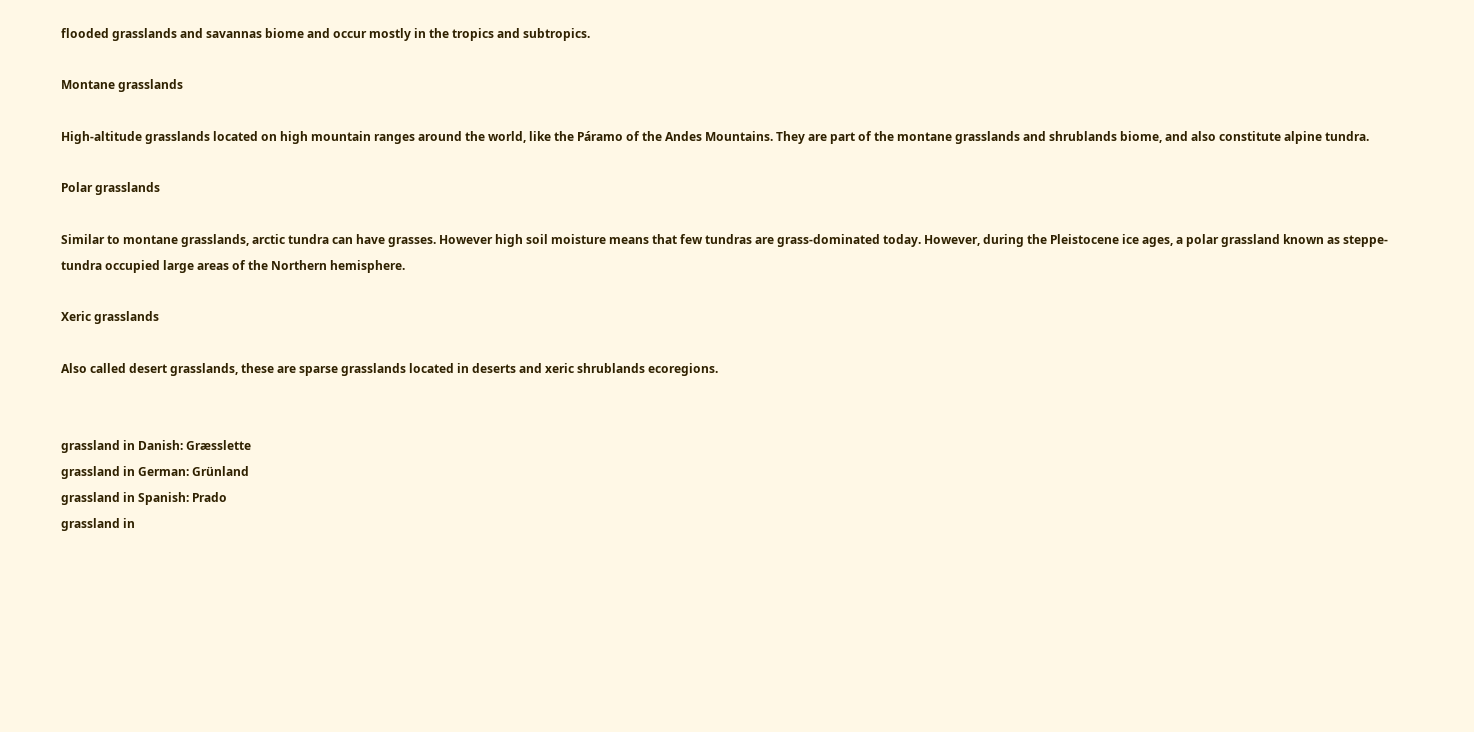flooded grasslands and savannas biome and occur mostly in the tropics and subtropics.

Montane grasslands

High-altitude grasslands located on high mountain ranges around the world, like the Páramo of the Andes Mountains. They are part of the montane grasslands and shrublands biome, and also constitute alpine tundra.

Polar grasslands

Similar to montane grasslands, arctic tundra can have grasses. However high soil moisture means that few tundras are grass-dominated today. However, during the Pleistocene ice ages, a polar grassland known as steppe-tundra occupied large areas of the Northern hemisphere.

Xeric grasslands

Also called desert grasslands, these are sparse grasslands located in deserts and xeric shrublands ecoregions.


grassland in Danish: Græsslette
grassland in German: Grünland
grassland in Spanish: Prado
grassland in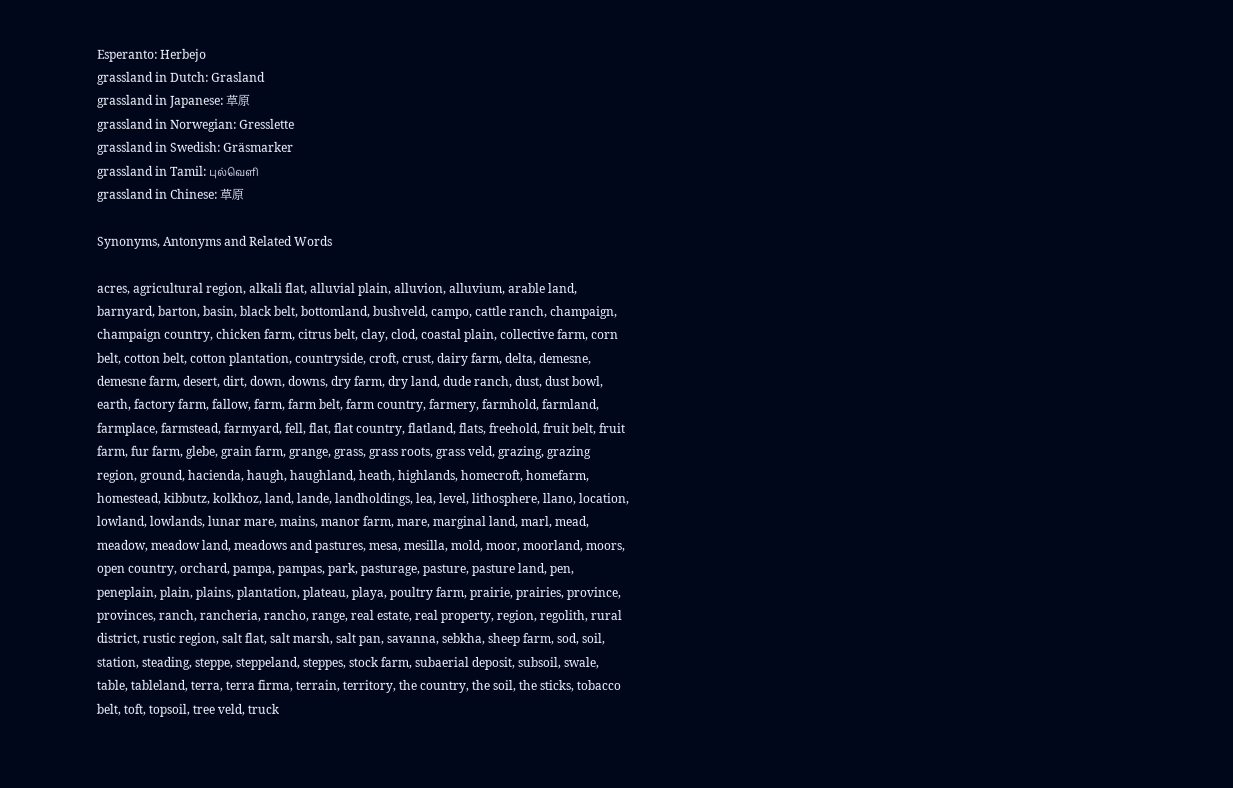Esperanto: Herbejo
grassland in Dutch: Grasland
grassland in Japanese: 草原
grassland in Norwegian: Gresslette
grassland in Swedish: Gräsmarker
grassland in Tamil: புல்வெளி
grassland in Chinese: 草原

Synonyms, Antonyms and Related Words

acres, agricultural region, alkali flat, alluvial plain, alluvion, alluvium, arable land, barnyard, barton, basin, black belt, bottomland, bushveld, campo, cattle ranch, champaign, champaign country, chicken farm, citrus belt, clay, clod, coastal plain, collective farm, corn belt, cotton belt, cotton plantation, countryside, croft, crust, dairy farm, delta, demesne, demesne farm, desert, dirt, down, downs, dry farm, dry land, dude ranch, dust, dust bowl, earth, factory farm, fallow, farm, farm belt, farm country, farmery, farmhold, farmland, farmplace, farmstead, farmyard, fell, flat, flat country, flatland, flats, freehold, fruit belt, fruit farm, fur farm, glebe, grain farm, grange, grass, grass roots, grass veld, grazing, grazing region, ground, hacienda, haugh, haughland, heath, highlands, homecroft, homefarm, homestead, kibbutz, kolkhoz, land, lande, landholdings, lea, level, lithosphere, llano, location, lowland, lowlands, lunar mare, mains, manor farm, mare, marginal land, marl, mead, meadow, meadow land, meadows and pastures, mesa, mesilla, mold, moor, moorland, moors, open country, orchard, pampa, pampas, park, pasturage, pasture, pasture land, pen, peneplain, plain, plains, plantation, plateau, playa, poultry farm, prairie, prairies, province, provinces, ranch, rancheria, rancho, range, real estate, real property, region, regolith, rural district, rustic region, salt flat, salt marsh, salt pan, savanna, sebkha, sheep farm, sod, soil, station, steading, steppe, steppeland, steppes, stock farm, subaerial deposit, subsoil, swale, table, tableland, terra, terra firma, terrain, territory, the country, the soil, the sticks, tobacco belt, toft, topsoil, tree veld, truck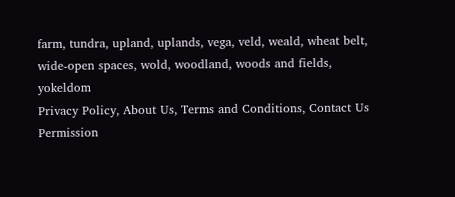farm, tundra, upland, uplands, vega, veld, weald, wheat belt, wide-open spaces, wold, woodland, woods and fields, yokeldom
Privacy Policy, About Us, Terms and Conditions, Contact Us
Permission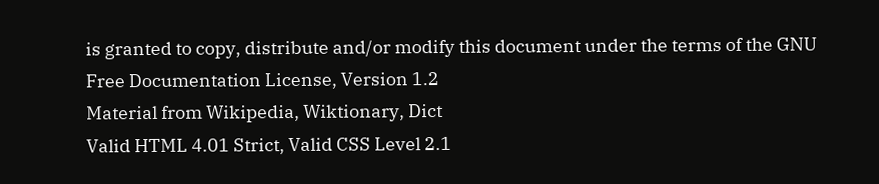is granted to copy, distribute and/or modify this document under the terms of the GNU Free Documentation License, Version 1.2
Material from Wikipedia, Wiktionary, Dict
Valid HTML 4.01 Strict, Valid CSS Level 2.1